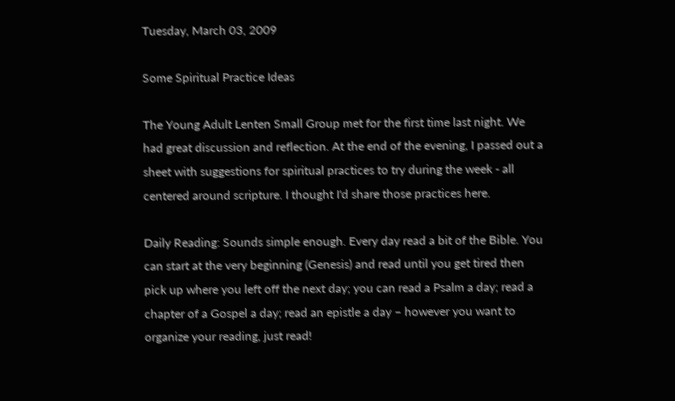Tuesday, March 03, 2009

Some Spiritual Practice Ideas

The Young Adult Lenten Small Group met for the first time last night. We had great discussion and reflection. At the end of the evening, I passed out a sheet with suggestions for spiritual practices to try during the week - all centered around scripture. I thought I'd share those practices here.

Daily Reading: Sounds simple enough. Every day read a bit of the Bible. You can start at the very beginning (Genesis) and read until you get tired then pick up where you left off the next day; you can read a Psalm a day; read a chapter of a Gospel a day; read an epistle a day – however you want to organize your reading, just read!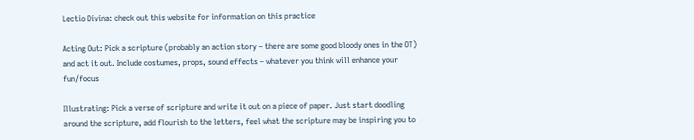Lectio Divina: check out this website for information on this practice

Acting Out: Pick a scripture (probably an action story – there are some good bloody ones in the OT) and act it out. Include costumes, props, sound effects – whatever you think will enhance your fun/focus

Illustrating: Pick a verse of scripture and write it out on a piece of paper. Just start doodling around the scripture, add flourish to the letters, feel what the scripture may be inspiring you to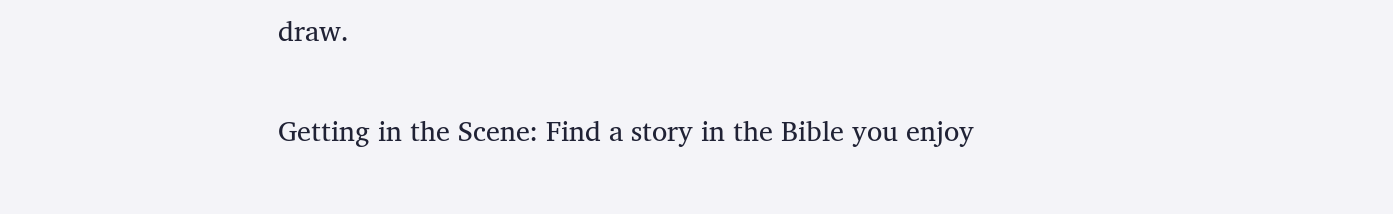draw.

Getting in the Scene: Find a story in the Bible you enjoy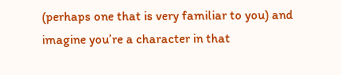(perhaps one that is very familiar to you) and imagine you’re a character in that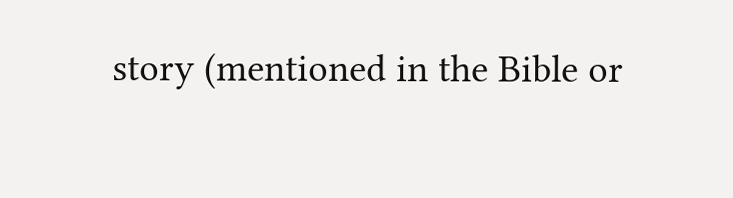story (mentioned in the Bible or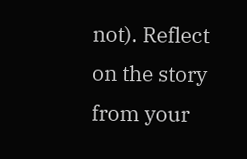not). Reflect on the story from your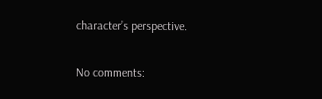character’s perspective.

No comments: